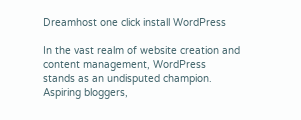Dreamhost one click install WordPress

In the vast realm of website creation and content management, WordPress stands as an undisputed champion. Aspiring bloggers,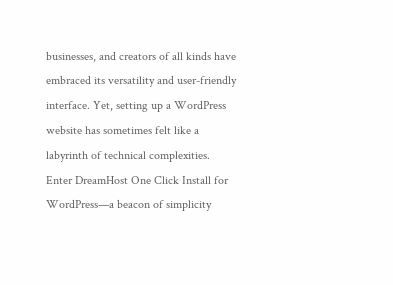businesses, and creators of all kinds have embraced its versatility and user-friendly interface. Yet, setting up a WordPress website has sometimes felt like a labyrinth of technical complexities. Enter DreamHost One Click Install for WordPress—a beacon of simplicity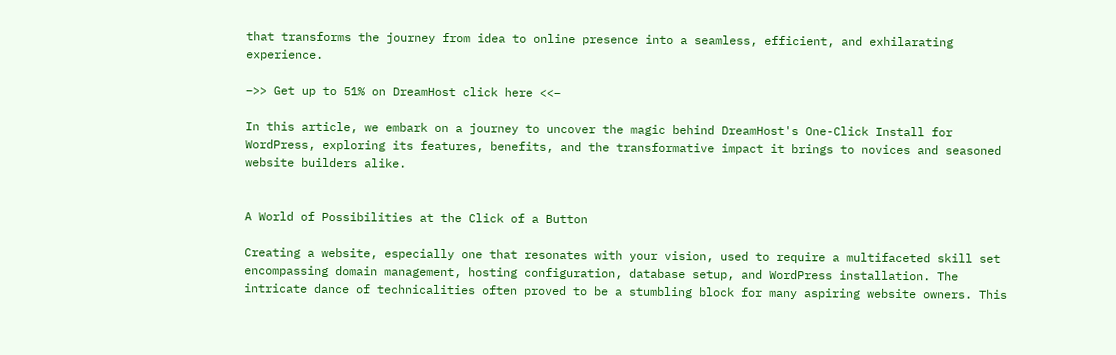that transforms the journey from idea to online presence into a seamless, efficient, and exhilarating experience.

–>> Get up to 51% on DreamHost click here <<–

In this article, we embark on a journey to uncover the magic behind DreamHost's One-Click Install for WordPress, exploring its features, benefits, and the transformative impact it brings to novices and seasoned website builders alike.


A World of Possibilities at the Click of a Button

Creating a website, especially one that resonates with your vision, used to require a multifaceted skill set encompassing domain management, hosting configuration, database setup, and WordPress installation. The intricate dance of technicalities often proved to be a stumbling block for many aspiring website owners. This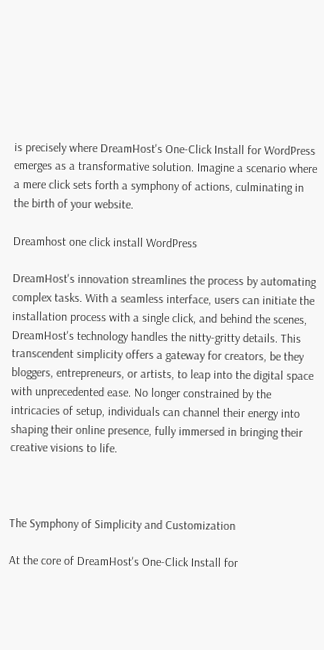is precisely where DreamHost's One-Click Install for WordPress emerges as a transformative solution. Imagine a scenario where a mere click sets forth a symphony of actions, culminating in the birth of your website.

Dreamhost one click install WordPress

DreamHost's innovation streamlines the process by automating complex tasks. With a seamless interface, users can initiate the installation process with a single click, and behind the scenes, DreamHost's technology handles the nitty-gritty details. This transcendent simplicity offers a gateway for creators, be they bloggers, entrepreneurs, or artists, to leap into the digital space with unprecedented ease. No longer constrained by the intricacies of setup, individuals can channel their energy into shaping their online presence, fully immersed in bringing their creative visions to life.



The Symphony of Simplicity and Customization

At the core of DreamHost's One-Click Install for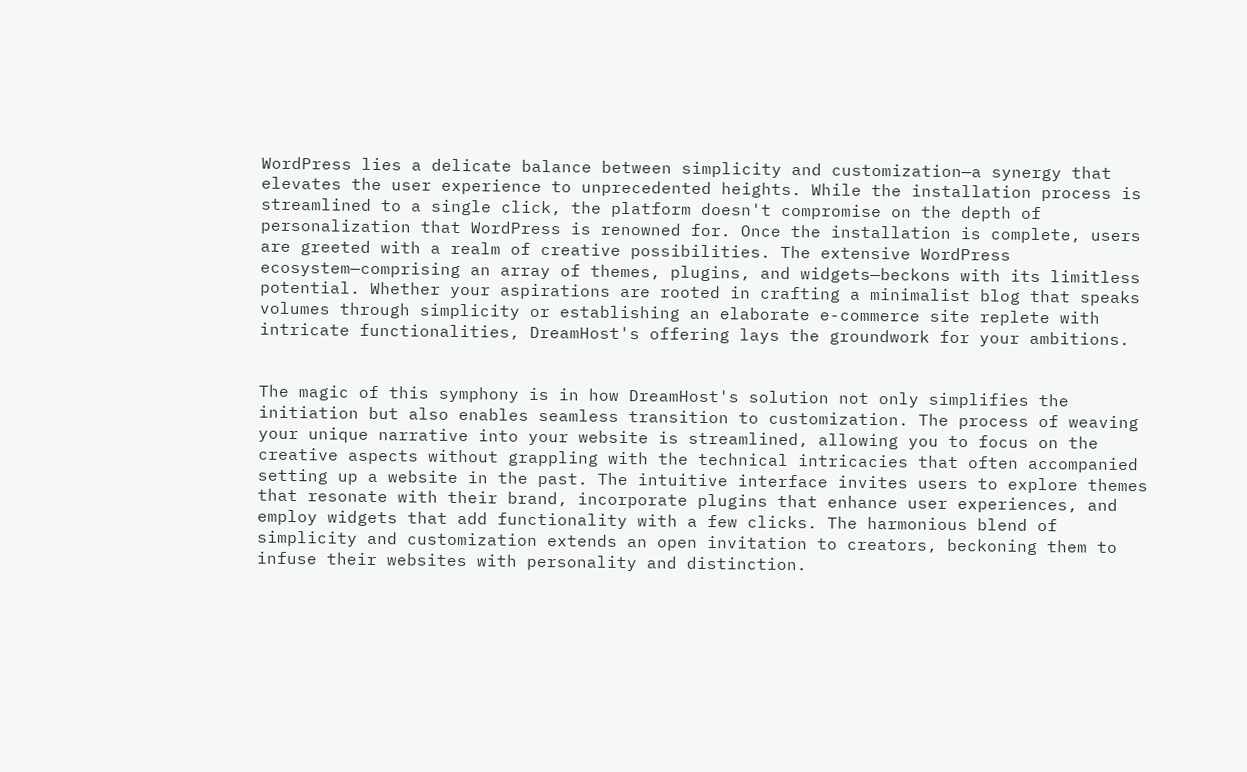WordPress lies a delicate balance between simplicity and customization—a synergy that elevates the user experience to unprecedented heights. While the installation process is streamlined to a single click, the platform doesn't compromise on the depth of personalization that WordPress is renowned for. Once the installation is complete, users are greeted with a realm of creative possibilities. The extensive WordPress ecosystem—comprising an array of themes, plugins, and widgets—beckons with its limitless potential. Whether your aspirations are rooted in crafting a minimalist blog that speaks volumes through simplicity or establishing an elaborate e-commerce site replete with intricate functionalities, DreamHost's offering lays the groundwork for your ambitions.


The magic of this symphony is in how DreamHost's solution not only simplifies the initiation but also enables seamless transition to customization. The process of weaving your unique narrative into your website is streamlined, allowing you to focus on the creative aspects without grappling with the technical intricacies that often accompanied setting up a website in the past. The intuitive interface invites users to explore themes that resonate with their brand, incorporate plugins that enhance user experiences, and employ widgets that add functionality with a few clicks. The harmonious blend of simplicity and customization extends an open invitation to creators, beckoning them to infuse their websites with personality and distinction.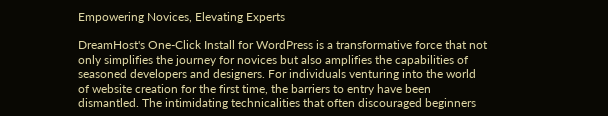Empowering Novices, Elevating Experts

DreamHost's One-Click Install for WordPress is a transformative force that not only simplifies the journey for novices but also amplifies the capabilities of seasoned developers and designers. For individuals venturing into the world of website creation for the first time, the barriers to entry have been dismantled. The intimidating technicalities that often discouraged beginners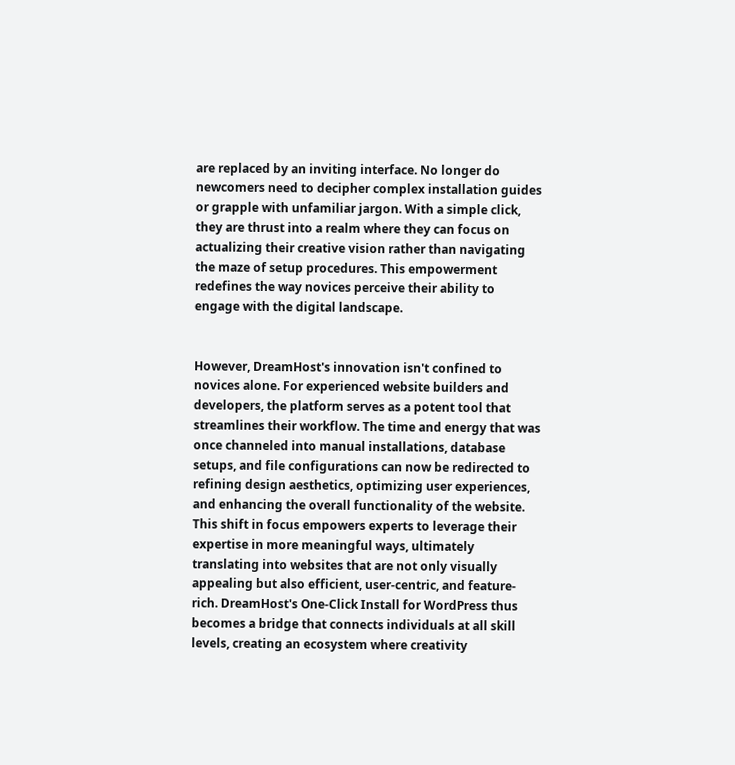are replaced by an inviting interface. No longer do newcomers need to decipher complex installation guides or grapple with unfamiliar jargon. With a simple click, they are thrust into a realm where they can focus on actualizing their creative vision rather than navigating the maze of setup procedures. This empowerment redefines the way novices perceive their ability to engage with the digital landscape.


However, DreamHost's innovation isn't confined to novices alone. For experienced website builders and developers, the platform serves as a potent tool that streamlines their workflow. The time and energy that was once channeled into manual installations, database setups, and file configurations can now be redirected to refining design aesthetics, optimizing user experiences, and enhancing the overall functionality of the website. This shift in focus empowers experts to leverage their expertise in more meaningful ways, ultimately translating into websites that are not only visually appealing but also efficient, user-centric, and feature-rich. DreamHost's One-Click Install for WordPress thus becomes a bridge that connects individuals at all skill levels, creating an ecosystem where creativity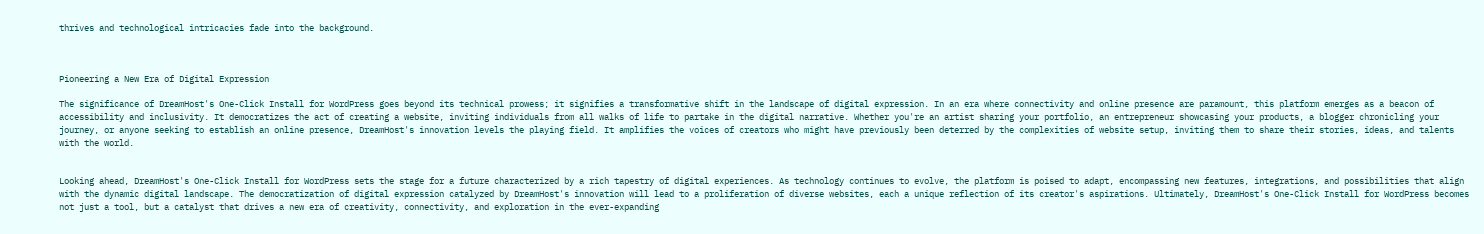thrives and technological intricacies fade into the background.



Pioneering a New Era of Digital Expression

The significance of DreamHost's One-Click Install for WordPress goes beyond its technical prowess; it signifies a transformative shift in the landscape of digital expression. In an era where connectivity and online presence are paramount, this platform emerges as a beacon of accessibility and inclusivity. It democratizes the act of creating a website, inviting individuals from all walks of life to partake in the digital narrative. Whether you're an artist sharing your portfolio, an entrepreneur showcasing your products, a blogger chronicling your journey, or anyone seeking to establish an online presence, DreamHost's innovation levels the playing field. It amplifies the voices of creators who might have previously been deterred by the complexities of website setup, inviting them to share their stories, ideas, and talents with the world.


Looking ahead, DreamHost's One-Click Install for WordPress sets the stage for a future characterized by a rich tapestry of digital experiences. As technology continues to evolve, the platform is poised to adapt, encompassing new features, integrations, and possibilities that align with the dynamic digital landscape. The democratization of digital expression catalyzed by DreamHost's innovation will lead to a proliferation of diverse websites, each a unique reflection of its creator's aspirations. Ultimately, DreamHost's One-Click Install for WordPress becomes not just a tool, but a catalyst that drives a new era of creativity, connectivity, and exploration in the ever-expanding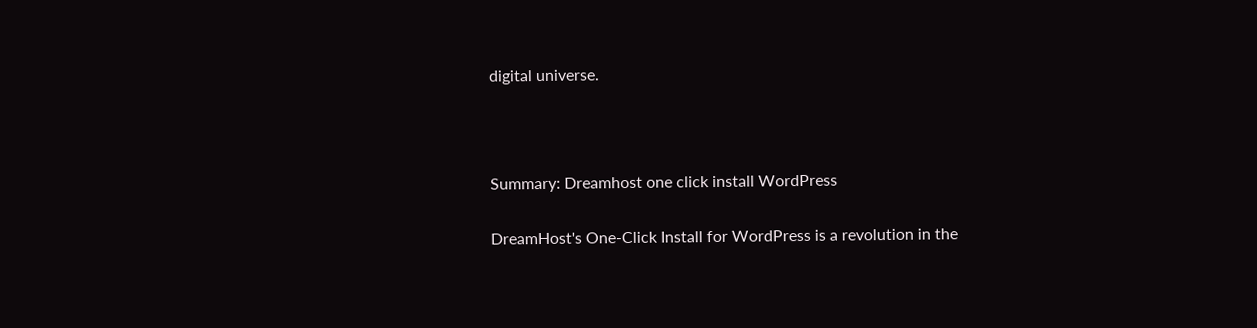digital universe.



Summary: Dreamhost one click install WordPress

DreamHost's One-Click Install for WordPress is a revolution in the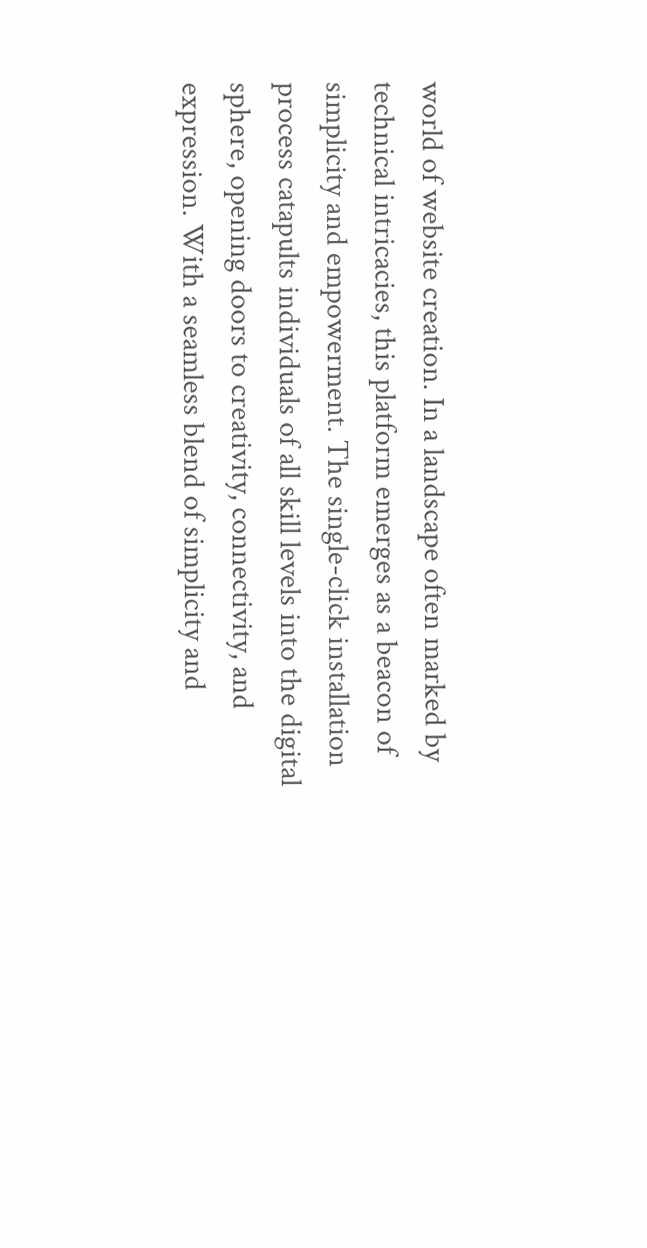world of website creation. In a landscape often marked by technical intricacies, this platform emerges as a beacon of simplicity and empowerment. The single-click installation process catapults individuals of all skill levels into the digital sphere, opening doors to creativity, connectivity, and expression. With a seamless blend of simplicity and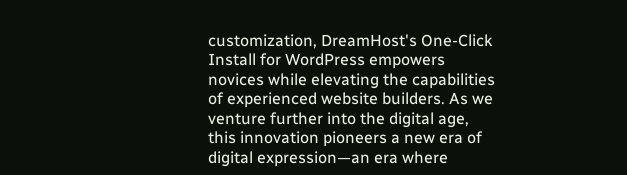customization, DreamHost's One-Click Install for WordPress empowers novices while elevating the capabilities of experienced website builders. As we venture further into the digital age, this innovation pioneers a new era of digital expression—an era where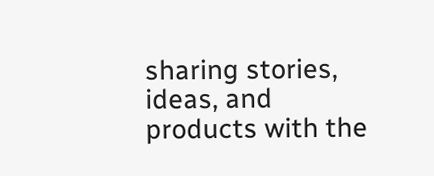sharing stories, ideas, and products with the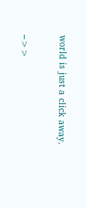world is just a click away.

–>>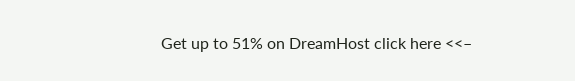Get up to 51% on DreamHost click here <<–